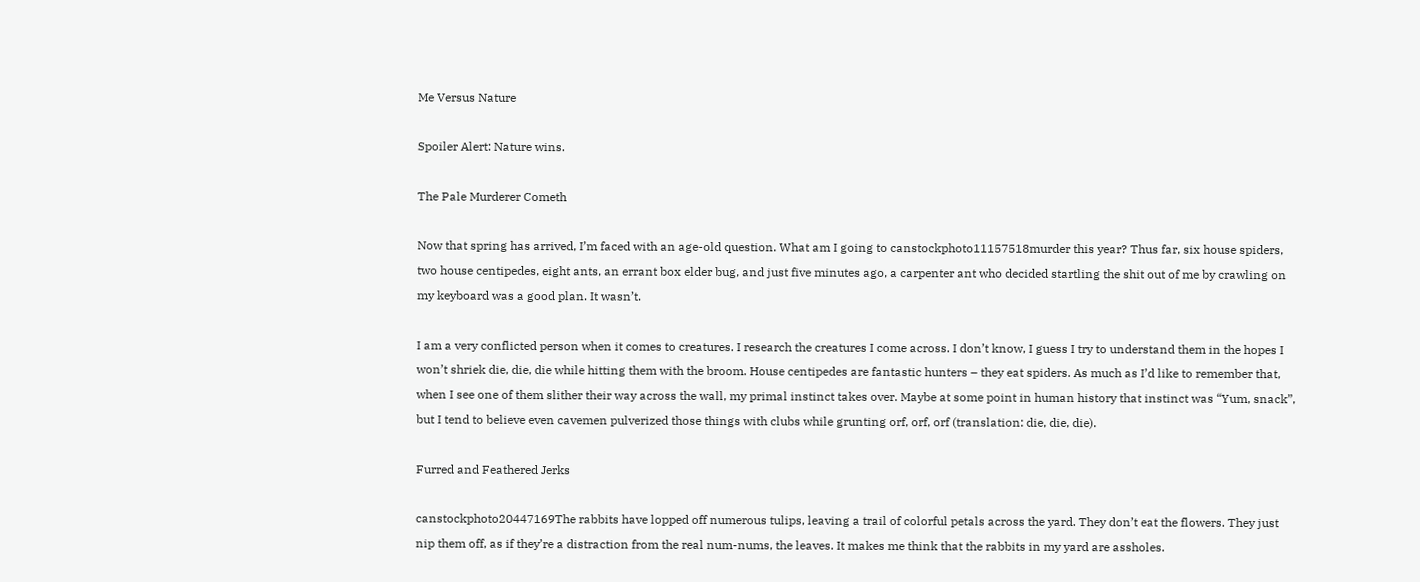Me Versus Nature

Spoiler Alert: Nature wins.

The Pale Murderer Cometh

Now that spring has arrived, I’m faced with an age-old question. What am I going to canstockphoto11157518murder this year? Thus far, six house spiders, two house centipedes, eight ants, an errant box elder bug, and just five minutes ago, a carpenter ant who decided startling the shit out of me by crawling on my keyboard was a good plan. It wasn’t.

I am a very conflicted person when it comes to creatures. I research the creatures I come across. I don’t know, I guess I try to understand them in the hopes I won’t shriek die, die, die while hitting them with the broom. House centipedes are fantastic hunters – they eat spiders. As much as I’d like to remember that, when I see one of them slither their way across the wall, my primal instinct takes over. Maybe at some point in human history that instinct was “Yum, snack”, but I tend to believe even cavemen pulverized those things with clubs while grunting orf, orf, orf (translation: die, die, die).

Furred and Feathered Jerks

canstockphoto20447169The rabbits have lopped off numerous tulips, leaving a trail of colorful petals across the yard. They don’t eat the flowers. They just nip them off, as if they’re a distraction from the real num-nums, the leaves. It makes me think that the rabbits in my yard are assholes.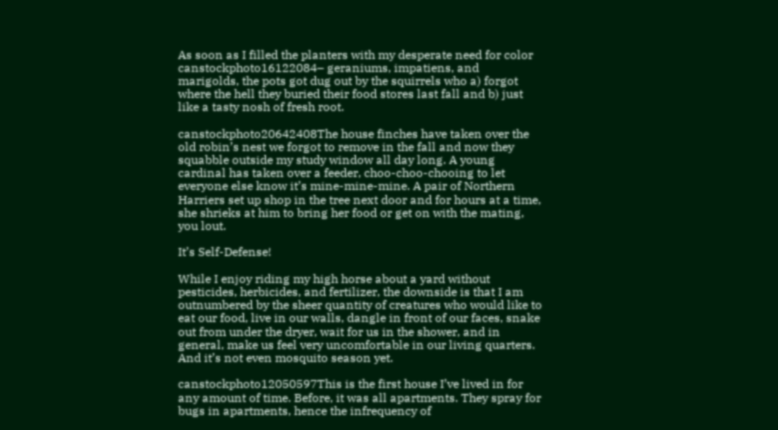As soon as I filled the planters with my desperate need for color canstockphoto16122084– geraniums, impatiens, and marigolds, the pots got dug out by the squirrels who a) forgot where the hell they buried their food stores last fall and b) just like a tasty nosh of fresh root.

canstockphoto20642408The house finches have taken over the old robin’s nest we forgot to remove in the fall and now they squabble outside my study window all day long. A young cardinal has taken over a feeder, choo-choo-chooing to let everyone else know it’s mine-mine-mine. A pair of Northern Harriers set up shop in the tree next door and for hours at a time, she shrieks at him to bring her food or get on with the mating, you lout.

It’s Self-Defense!

While I enjoy riding my high horse about a yard without pesticides, herbicides, and fertilizer, the downside is that I am outnumbered by the sheer quantity of creatures who would like to eat our food, live in our walls, dangle in front of our faces, snake out from under the dryer, wait for us in the shower, and in general, make us feel very uncomfortable in our living quarters. And it’s not even mosquito season yet.

canstockphoto12050597This is the first house I’ve lived in for any amount of time. Before, it was all apartments. They spray for bugs in apartments, hence the infrequency of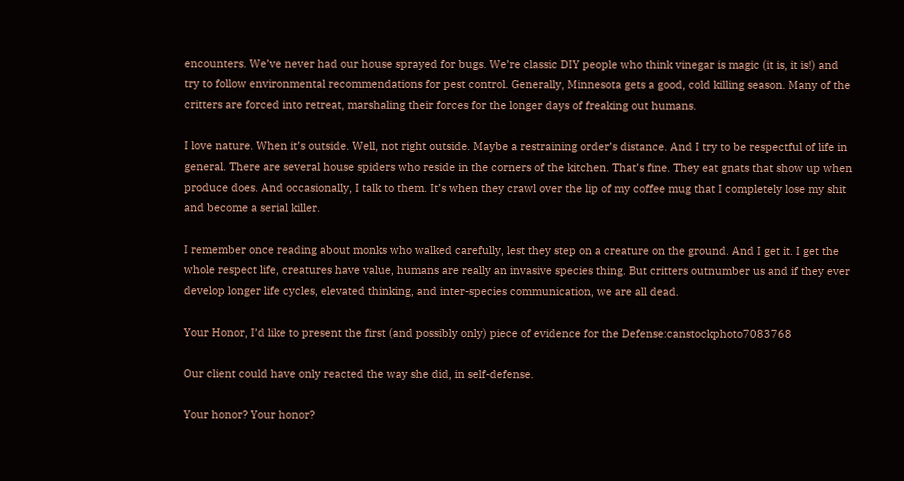encounters. We’ve never had our house sprayed for bugs. We’re classic DIY people who think vinegar is magic (it is, it is!) and try to follow environmental recommendations for pest control. Generally, Minnesota gets a good, cold killing season. Many of the critters are forced into retreat, marshaling their forces for the longer days of freaking out humans.

I love nature. When it’s outside. Well, not right outside. Maybe a restraining order’s distance. And I try to be respectful of life in general. There are several house spiders who reside in the corners of the kitchen. That’s fine. They eat gnats that show up when produce does. And occasionally, I talk to them. It’s when they crawl over the lip of my coffee mug that I completely lose my shit and become a serial killer.

I remember once reading about monks who walked carefully, lest they step on a creature on the ground. And I get it. I get the whole respect life, creatures have value, humans are really an invasive species thing. But critters outnumber us and if they ever develop longer life cycles, elevated thinking, and inter-species communication, we are all dead.

Your Honor, I’d like to present the first (and possibly only) piece of evidence for the Defense:canstockphoto7083768

Our client could have only reacted the way she did, in self-defense.

Your honor? Your honor?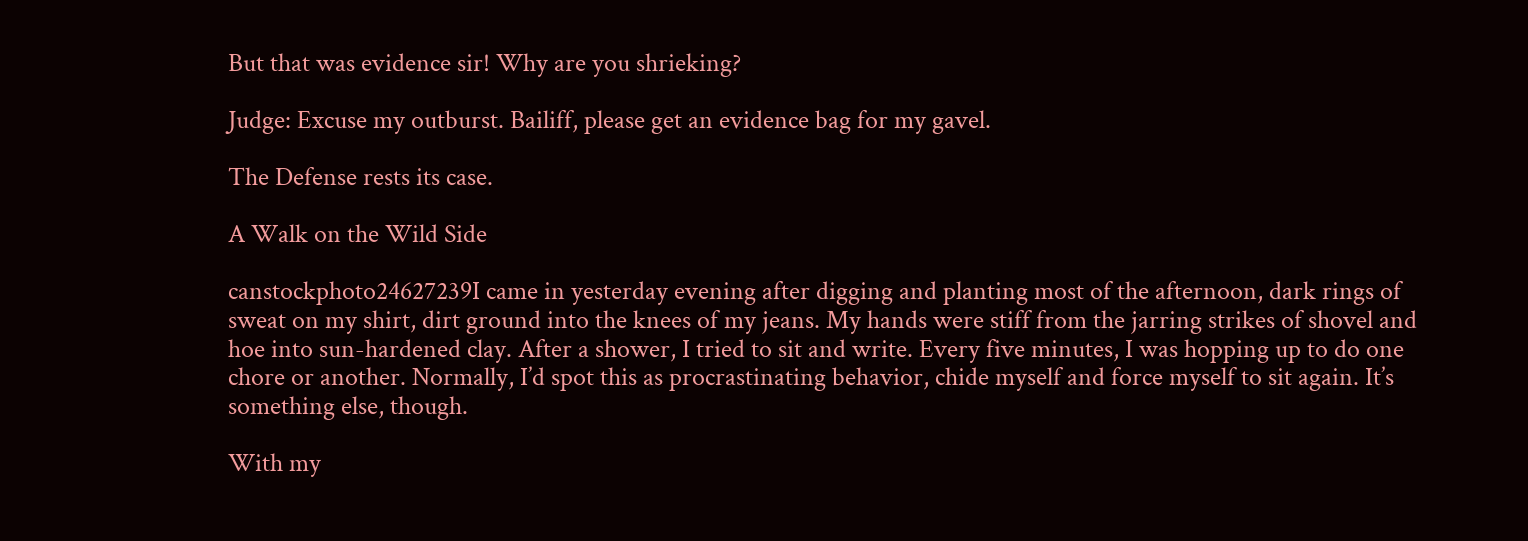But that was evidence sir! Why are you shrieking?

Judge: Excuse my outburst. Bailiff, please get an evidence bag for my gavel.

The Defense rests its case.

A Walk on the Wild Side

canstockphoto24627239I came in yesterday evening after digging and planting most of the afternoon, dark rings of sweat on my shirt, dirt ground into the knees of my jeans. My hands were stiff from the jarring strikes of shovel and hoe into sun-hardened clay. After a shower, I tried to sit and write. Every five minutes, I was hopping up to do one chore or another. Normally, I’d spot this as procrastinating behavior, chide myself and force myself to sit again. It’s something else, though.

With my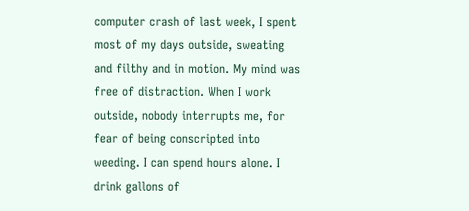computer crash of last week, I spent most of my days outside, sweating and filthy and in motion. My mind was free of distraction. When I work outside, nobody interrupts me, for fear of being conscripted into weeding. I can spend hours alone. I drink gallons of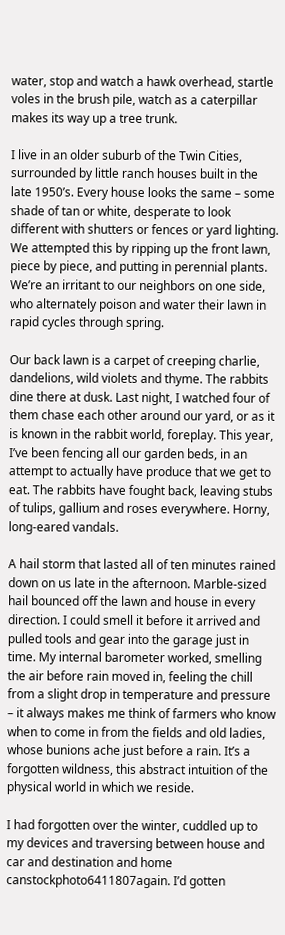water, stop and watch a hawk overhead, startle voles in the brush pile, watch as a caterpillar makes its way up a tree trunk.

I live in an older suburb of the Twin Cities, surrounded by little ranch houses built in the late 1950’s. Every house looks the same – some shade of tan or white, desperate to look different with shutters or fences or yard lighting. We attempted this by ripping up the front lawn, piece by piece, and putting in perennial plants. We’re an irritant to our neighbors on one side, who alternately poison and water their lawn in rapid cycles through spring.

Our back lawn is a carpet of creeping charlie, dandelions, wild violets and thyme. The rabbits dine there at dusk. Last night, I watched four of them chase each other around our yard, or as it is known in the rabbit world, foreplay. This year, I’ve been fencing all our garden beds, in an attempt to actually have produce that we get to eat. The rabbits have fought back, leaving stubs of tulips, gallium and roses everywhere. Horny, long-eared vandals.

A hail storm that lasted all of ten minutes rained down on us late in the afternoon. Marble-sized hail bounced off the lawn and house in every direction. I could smell it before it arrived and pulled tools and gear into the garage just in time. My internal barometer worked, smelling the air before rain moved in, feeling the chill from a slight drop in temperature and pressure – it always makes me think of farmers who know when to come in from the fields and old ladies, whose bunions ache just before a rain. It’s a forgotten wildness, this abstract intuition of the physical world in which we reside.

I had forgotten over the winter, cuddled up to my devices and traversing between house and car and destination and home canstockphoto6411807again. I’d gotten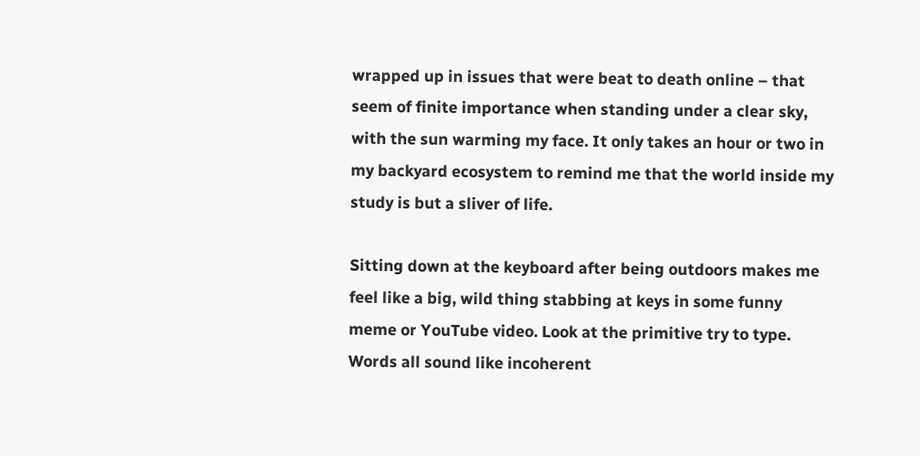wrapped up in issues that were beat to death online – that seem of finite importance when standing under a clear sky, with the sun warming my face. It only takes an hour or two in my backyard ecosystem to remind me that the world inside my study is but a sliver of life.

Sitting down at the keyboard after being outdoors makes me feel like a big, wild thing stabbing at keys in some funny meme or YouTube video. Look at the primitive try to type. Words all sound like incoherent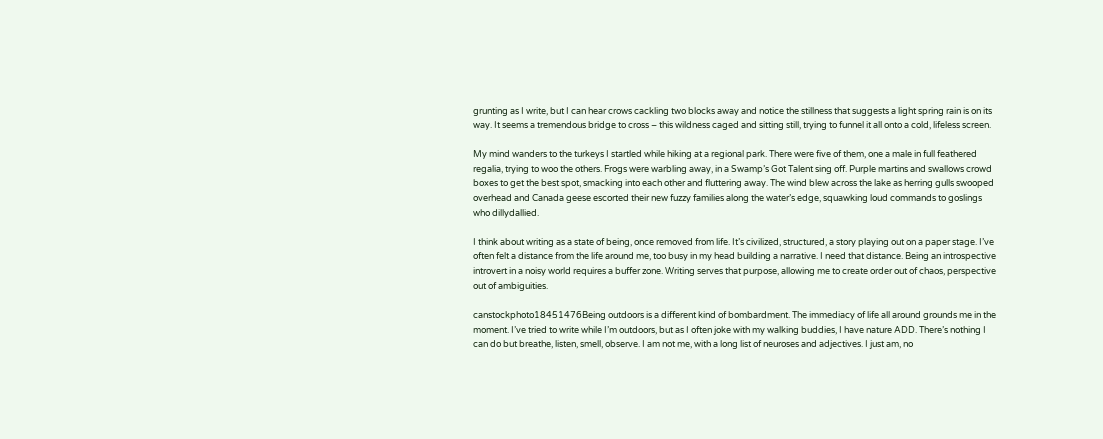grunting as I write, but I can hear crows cackling two blocks away and notice the stillness that suggests a light spring rain is on its way. It seems a tremendous bridge to cross – this wildness caged and sitting still, trying to funnel it all onto a cold, lifeless screen.

My mind wanders to the turkeys I startled while hiking at a regional park. There were five of them, one a male in full feathered regalia, trying to woo the others. Frogs were warbling away, in a Swamp’s Got Talent sing off. Purple martins and swallows crowd boxes to get the best spot, smacking into each other and fluttering away. The wind blew across the lake as herring gulls swooped overhead and Canada geese escorted their new fuzzy families along the water’s edge, squawking loud commands to goslings who dillydallied.

I think about writing as a state of being, once removed from life. It’s civilized, structured, a story playing out on a paper stage. I’ve often felt a distance from the life around me, too busy in my head building a narrative. I need that distance. Being an introspective introvert in a noisy world requires a buffer zone. Writing serves that purpose, allowing me to create order out of chaos, perspective out of ambiguities.

canstockphoto18451476Being outdoors is a different kind of bombardment. The immediacy of life all around grounds me in the moment. I’ve tried to write while I’m outdoors, but as I often joke with my walking buddies, I have nature ADD. There’s nothing I can do but breathe, listen, smell, observe. I am not me, with a long list of neuroses and adjectives. I just am, no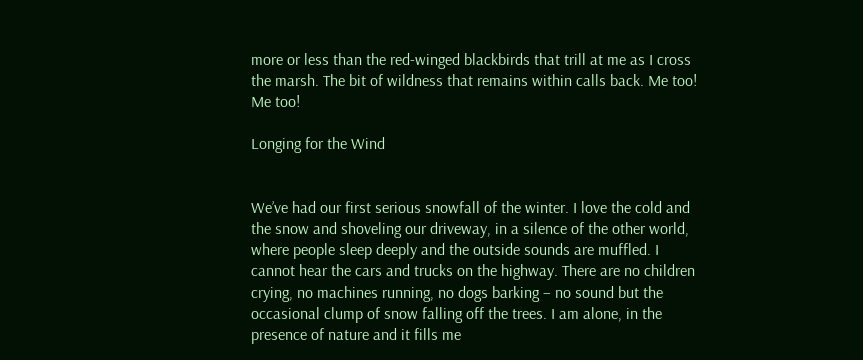more or less than the red-winged blackbirds that trill at me as I cross the marsh. The bit of wildness that remains within calls back. Me too! Me too!

Longing for the Wind


We’ve had our first serious snowfall of the winter. I love the cold and the snow and shoveling our driveway, in a silence of the other world, where people sleep deeply and the outside sounds are muffled. I cannot hear the cars and trucks on the highway. There are no children crying, no machines running, no dogs barking – no sound but the occasional clump of snow falling off the trees. I am alone, in the presence of nature and it fills me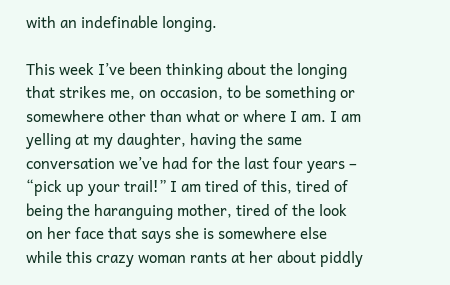with an indefinable longing.

This week I’ve been thinking about the longing that strikes me, on occasion, to be something or somewhere other than what or where I am. I am yelling at my daughter, having the same  conversation we’ve had for the last four years – “pick up your trail!” I am tired of this, tired of being the haranguing mother, tired of the look on her face that says she is somewhere else while this crazy woman rants at her about piddly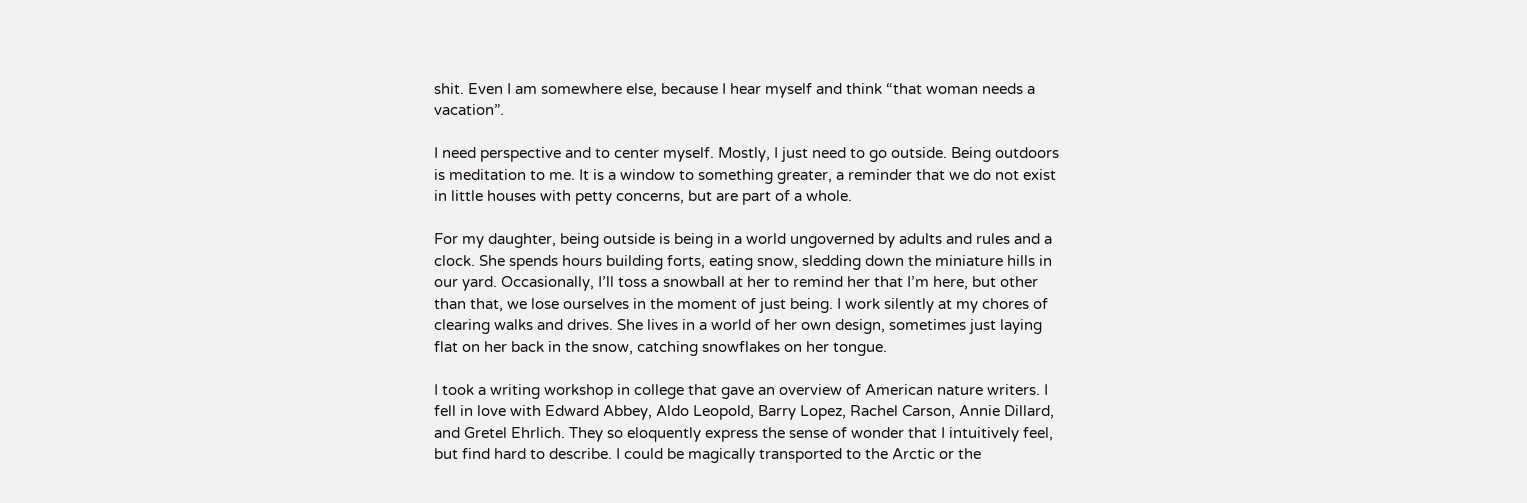shit. Even I am somewhere else, because I hear myself and think “that woman needs a vacation”.

I need perspective and to center myself. Mostly, I just need to go outside. Being outdoors is meditation to me. It is a window to something greater, a reminder that we do not exist in little houses with petty concerns, but are part of a whole.

For my daughter, being outside is being in a world ungoverned by adults and rules and a clock. She spends hours building forts, eating snow, sledding down the miniature hills in our yard. Occasionally, I’ll toss a snowball at her to remind her that I’m here, but other than that, we lose ourselves in the moment of just being. I work silently at my chores of clearing walks and drives. She lives in a world of her own design, sometimes just laying flat on her back in the snow, catching snowflakes on her tongue.

I took a writing workshop in college that gave an overview of American nature writers. I fell in love with Edward Abbey, Aldo Leopold, Barry Lopez, Rachel Carson, Annie Dillard, and Gretel Ehrlich. They so eloquently express the sense of wonder that I intuitively feel, but find hard to describe. I could be magically transported to the Arctic or the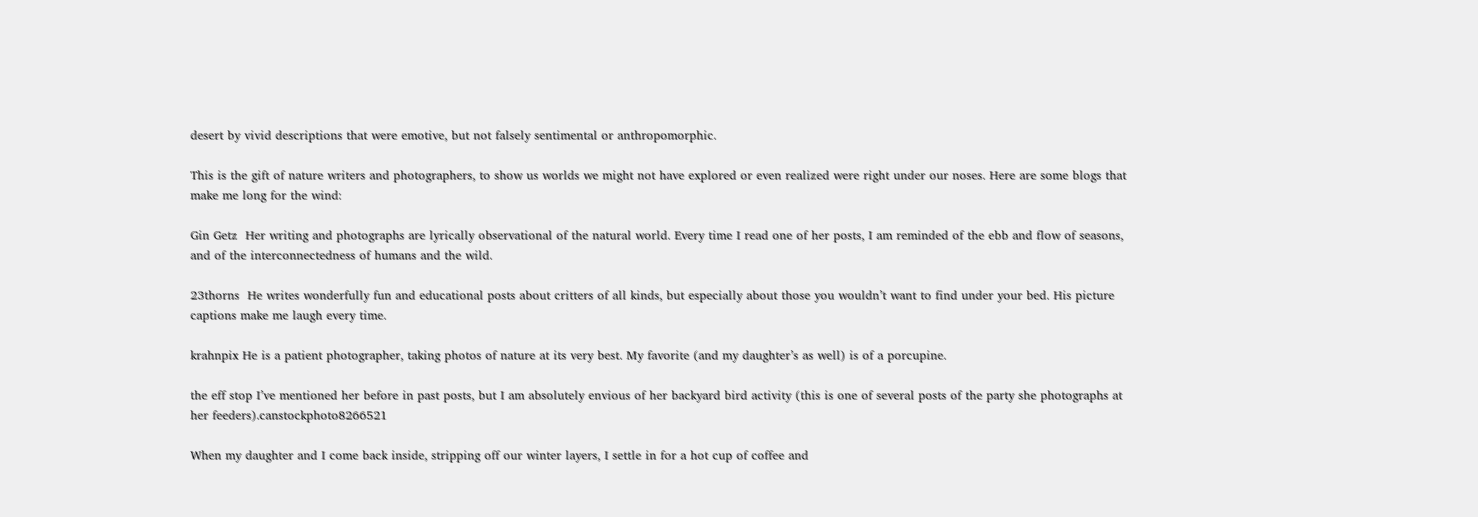desert by vivid descriptions that were emotive, but not falsely sentimental or anthropomorphic.

This is the gift of nature writers and photographers, to show us worlds we might not have explored or even realized were right under our noses. Here are some blogs that make me long for the wind:

Gin Getz  Her writing and photographs are lyrically observational of the natural world. Every time I read one of her posts, I am reminded of the ebb and flow of seasons, and of the interconnectedness of humans and the wild.

23thorns  He writes wonderfully fun and educational posts about critters of all kinds, but especially about those you wouldn’t want to find under your bed. His picture captions make me laugh every time.

krahnpix He is a patient photographer, taking photos of nature at its very best. My favorite (and my daughter’s as well) is of a porcupine.

the eff stop I’ve mentioned her before in past posts, but I am absolutely envious of her backyard bird activity (this is one of several posts of the party she photographs at her feeders).canstockphoto8266521

When my daughter and I come back inside, stripping off our winter layers, I settle in for a hot cup of coffee and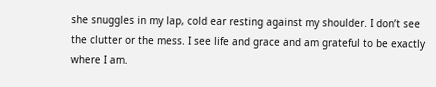she snuggles in my lap, cold ear resting against my shoulder. I don’t see the clutter or the mess. I see life and grace and am grateful to be exactly where I am.